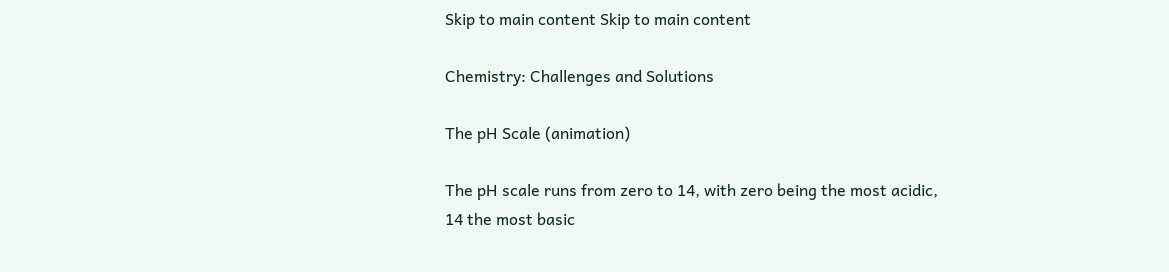Skip to main content Skip to main content

Chemistry: Challenges and Solutions

The pH Scale (animation)

The pH scale runs from zero to 14, with zero being the most acidic, 14 the most basic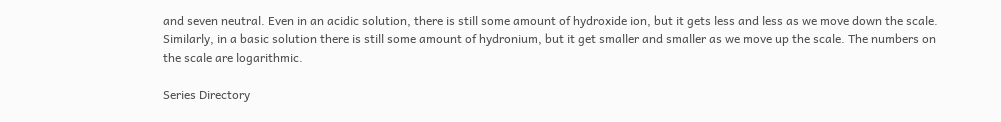and seven neutral. Even in an acidic solution, there is still some amount of hydroxide ion, but it gets less and less as we move down the scale. Similarly, in a basic solution there is still some amount of hydronium, but it get smaller and smaller as we move up the scale. The numbers on the scale are logarithmic.

Series Directory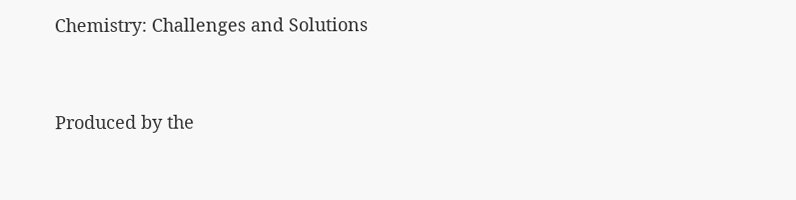Chemistry: Challenges and Solutions


Produced by the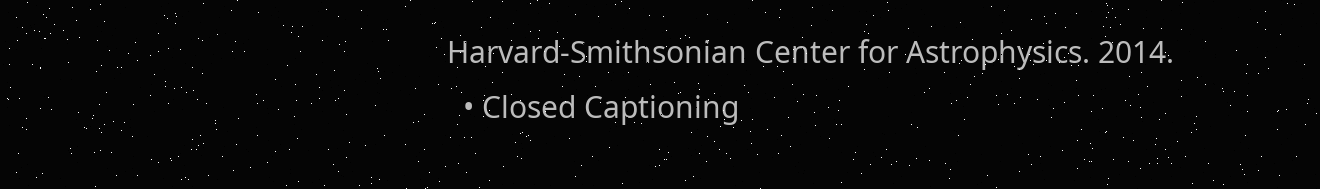Harvard-Smithsonian Center for Astrophysics. 2014.
  • Closed Captioning